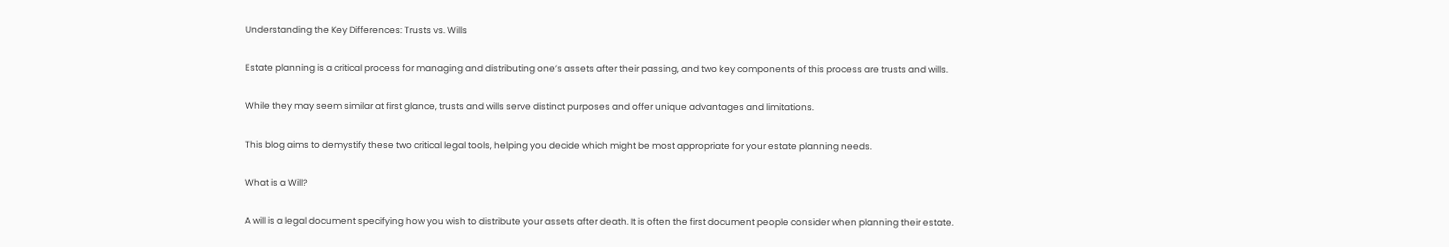Understanding the Key Differences: Trusts vs. Wills

Estate planning is a critical process for managing and distributing one’s assets after their passing, and two key components of this process are trusts and wills.

While they may seem similar at first glance, trusts and wills serve distinct purposes and offer unique advantages and limitations.

This blog aims to demystify these two critical legal tools, helping you decide which might be most appropriate for your estate planning needs.

What is a Will?

A will is a legal document specifying how you wish to distribute your assets after death. It is often the first document people consider when planning their estate.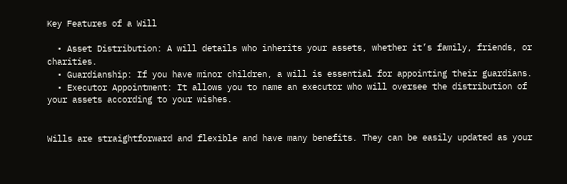Key Features of a Will

  • Asset Distribution: A will details who inherits your assets, whether it’s family, friends, or charities.
  • Guardianship: If you have minor children, a will is essential for appointing their guardians.
  • Executor Appointment: It allows you to name an executor who will oversee the distribution of your assets according to your wishes.


Wills are straightforward and flexible and have many benefits. They can be easily updated as your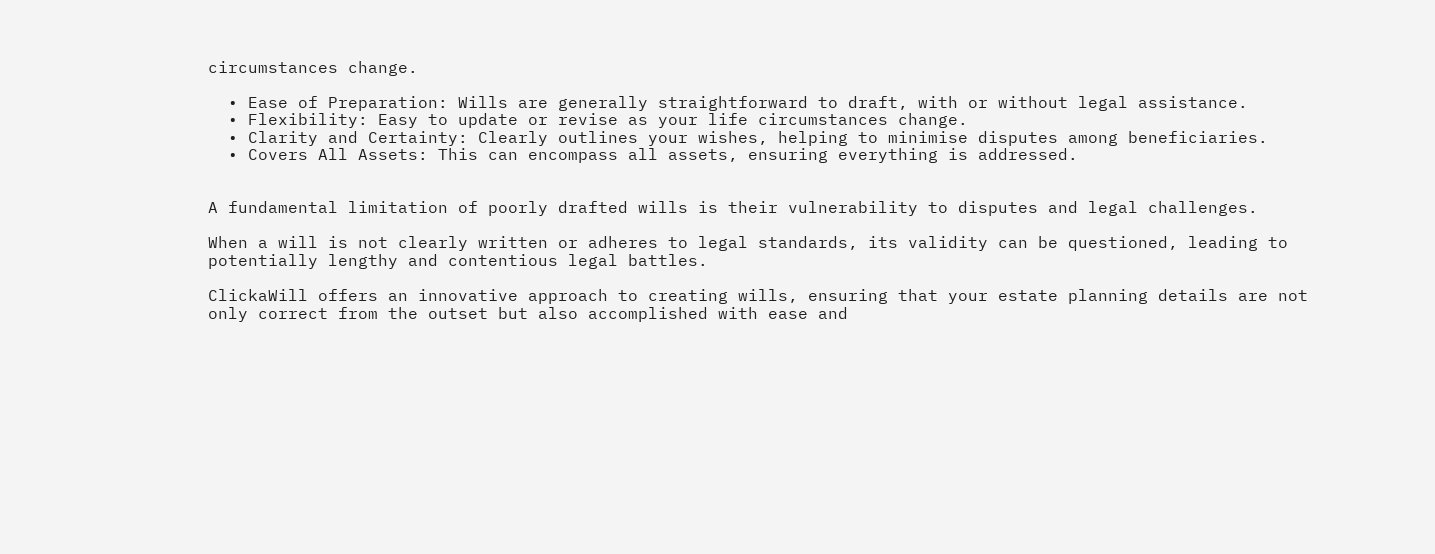circumstances change.

  • Ease of Preparation: Wills are generally straightforward to draft, with or without legal assistance.
  • Flexibility: Easy to update or revise as your life circumstances change.
  • Clarity and Certainty: Clearly outlines your wishes, helping to minimise disputes among beneficiaries.
  • Covers All Assets: This can encompass all assets, ensuring everything is addressed.


A fundamental limitation of poorly drafted wills is their vulnerability to disputes and legal challenges.

When a will is not clearly written or adheres to legal standards, its validity can be questioned, leading to potentially lengthy and contentious legal battles.

ClickaWill offers an innovative approach to creating wills, ensuring that your estate planning details are not only correct from the outset but also accomplished with ease and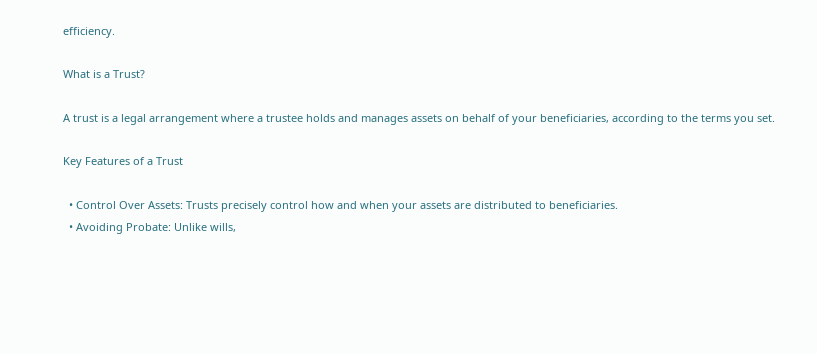efficiency.

What is a Trust?

A trust is a legal arrangement where a trustee holds and manages assets on behalf of your beneficiaries, according to the terms you set.

Key Features of a Trust

  • Control Over Assets: Trusts precisely control how and when your assets are distributed to beneficiaries.
  • Avoiding Probate: Unlike wills,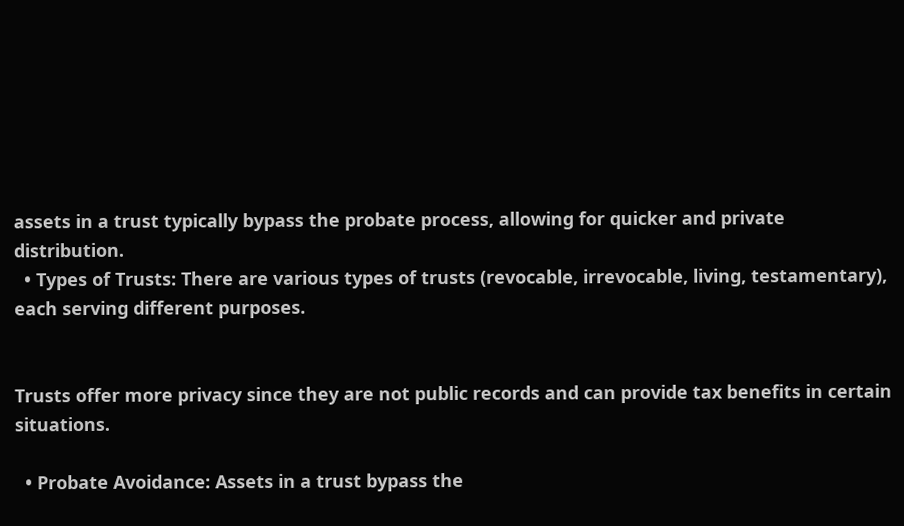assets in a trust typically bypass the probate process, allowing for quicker and private distribution.
  • Types of Trusts: There are various types of trusts (revocable, irrevocable, living, testamentary), each serving different purposes.


Trusts offer more privacy since they are not public records and can provide tax benefits in certain situations.

  • Probate Avoidance: Assets in a trust bypass the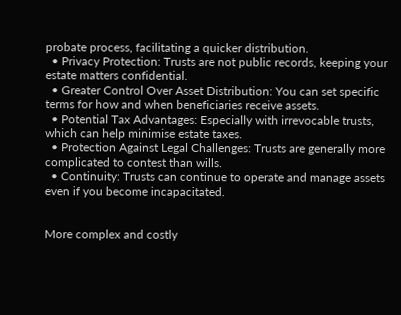probate process, facilitating a quicker distribution.
  • Privacy Protection: Trusts are not public records, keeping your estate matters confidential.
  • Greater Control Over Asset Distribution: You can set specific terms for how and when beneficiaries receive assets.
  • Potential Tax Advantages: Especially with irrevocable trusts, which can help minimise estate taxes.
  • Protection Against Legal Challenges: Trusts are generally more complicated to contest than wills.
  • Continuity: Trusts can continue to operate and manage assets even if you become incapacitated.


More complex and costly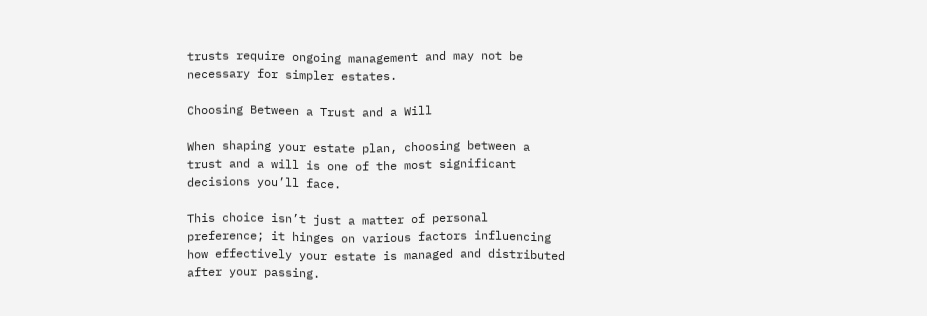trusts require ongoing management and may not be necessary for simpler estates.

Choosing Between a Trust and a Will

When shaping your estate plan, choosing between a trust and a will is one of the most significant decisions you’ll face.

This choice isn’t just a matter of personal preference; it hinges on various factors influencing how effectively your estate is managed and distributed after your passing.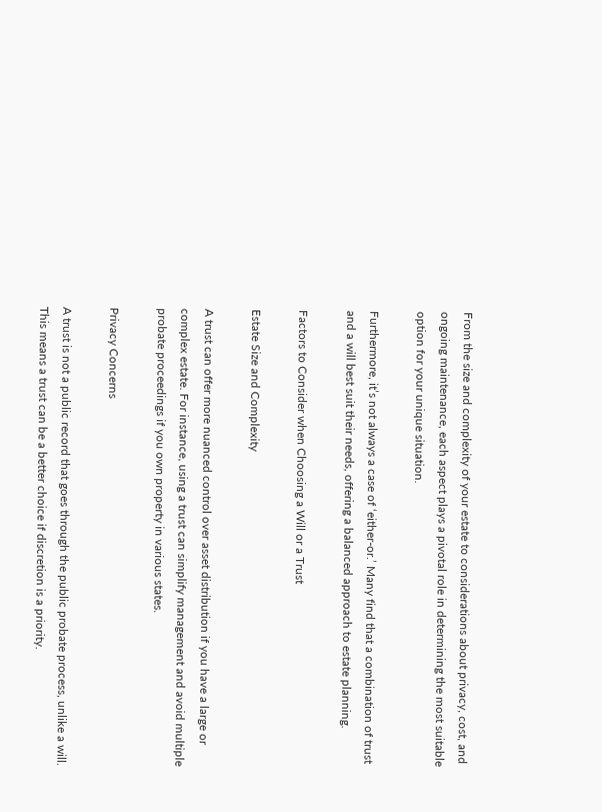From the size and complexity of your estate to considerations about privacy, cost, and ongoing maintenance, each aspect plays a pivotal role in determining the most suitable option for your unique situation.

Furthermore, it’s not always a case of ‘either-or.’ Many find that a combination of trust and a will best suit their needs, offering a balanced approach to estate planning.

Factors to Consider when Choosing a Will or a Trust

Estate Size and Complexity

A trust can offer more nuanced control over asset distribution if you have a large or complex estate. For instance, using a trust can simplify management and avoid multiple probate proceedings if you own property in various states.

Privacy Concerns

A trust is not a public record that goes through the public probate process, unlike a will. This means a trust can be a better choice if discretion is a priority.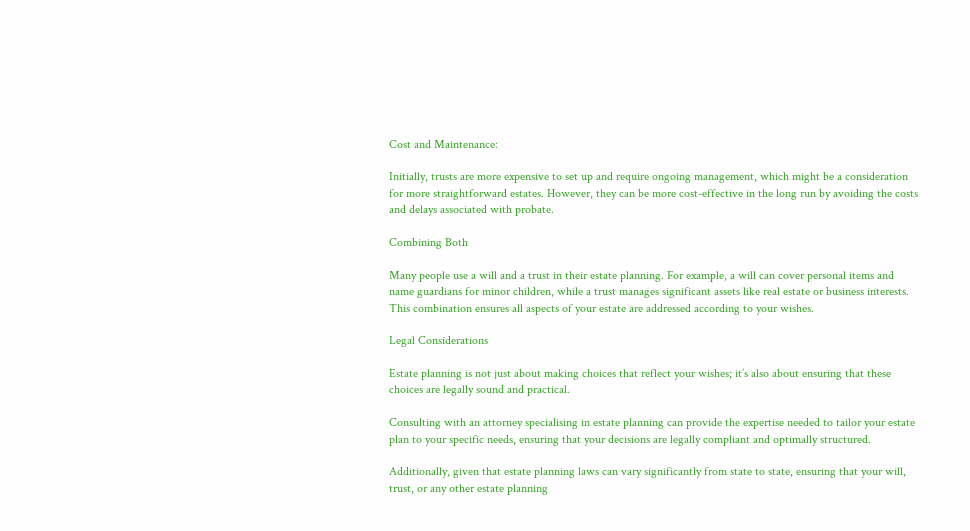Cost and Maintenance:

Initially, trusts are more expensive to set up and require ongoing management, which might be a consideration for more straightforward estates. However, they can be more cost-effective in the long run by avoiding the costs and delays associated with probate.

Combining Both

Many people use a will and a trust in their estate planning. For example, a will can cover personal items and name guardians for minor children, while a trust manages significant assets like real estate or business interests. This combination ensures all aspects of your estate are addressed according to your wishes.

Legal Considerations

Estate planning is not just about making choices that reflect your wishes; it’s also about ensuring that these choices are legally sound and practical.

Consulting with an attorney specialising in estate planning can provide the expertise needed to tailor your estate plan to your specific needs, ensuring that your decisions are legally compliant and optimally structured.

Additionally, given that estate planning laws can vary significantly from state to state, ensuring that your will, trust, or any other estate planning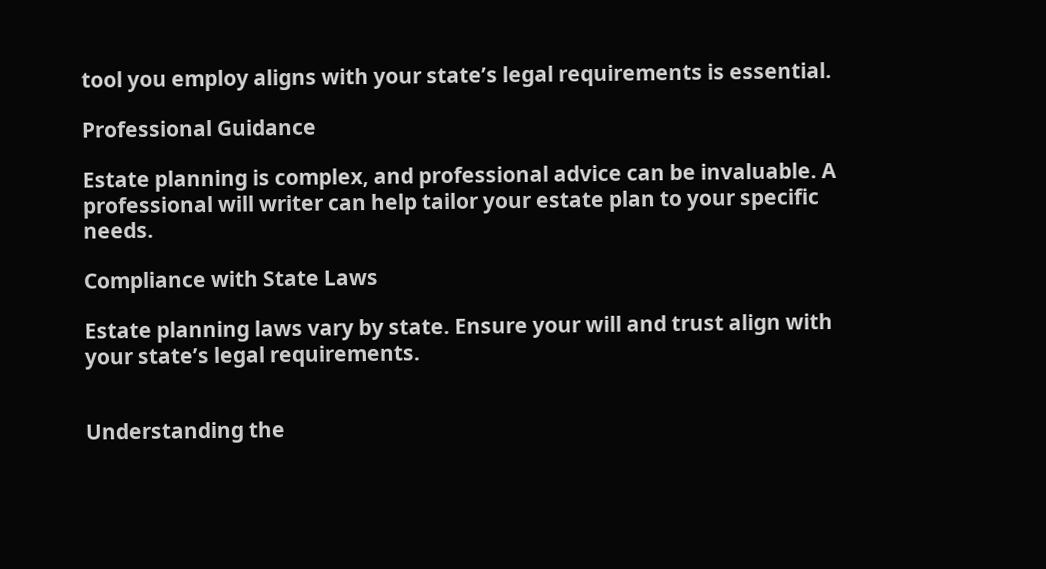tool you employ aligns with your state’s legal requirements is essential.

Professional Guidance

Estate planning is complex, and professional advice can be invaluable. A professional will writer can help tailor your estate plan to your specific needs.

Compliance with State Laws

Estate planning laws vary by state. Ensure your will and trust align with your state’s legal requirements.


Understanding the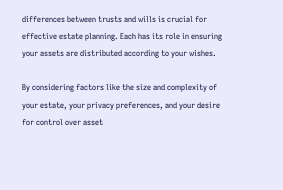differences between trusts and wills is crucial for effective estate planning. Each has its role in ensuring your assets are distributed according to your wishes.

By considering factors like the size and complexity of your estate, your privacy preferences, and your desire for control over asset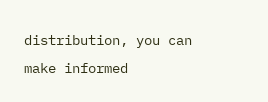distribution, you can make informed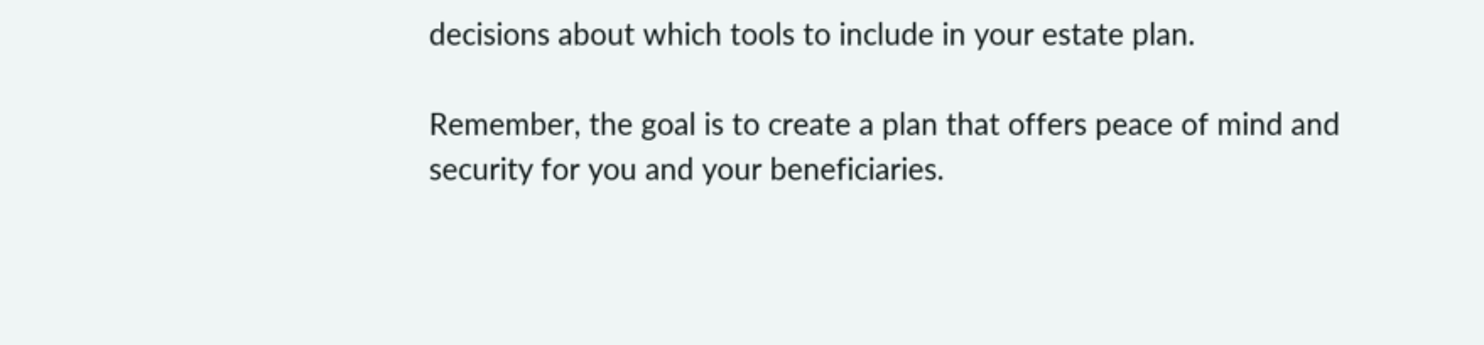decisions about which tools to include in your estate plan.

Remember, the goal is to create a plan that offers peace of mind and security for you and your beneficiaries.